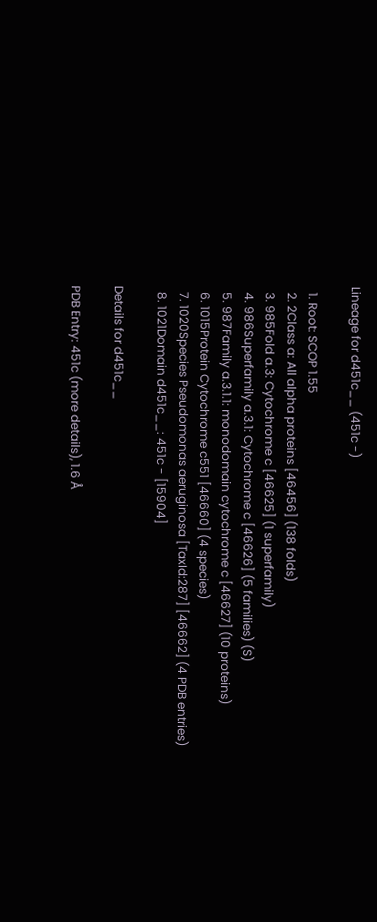Lineage for d451c__ (451c -)

  1. Root: SCOP 1.55
  2. 2Class a: All alpha proteins [46456] (138 folds)
  3. 985Fold a.3: Cytochrome c [46625] (1 superfamily)
  4. 986Superfamily a.3.1: Cytochrome c [46626] (5 families) (S)
  5. 987Family a.3.1.1: monodomain cytochrome c [46627] (10 proteins)
  6. 1015Protein Cytochrome c551 [46660] (4 species)
  7. 1020Species Pseudomonas aeruginosa [TaxId:287] [46662] (4 PDB entries)
  8. 1021Domain d451c__: 451c - [15904]

Details for d451c__

PDB Entry: 451c (more details), 1.6 Å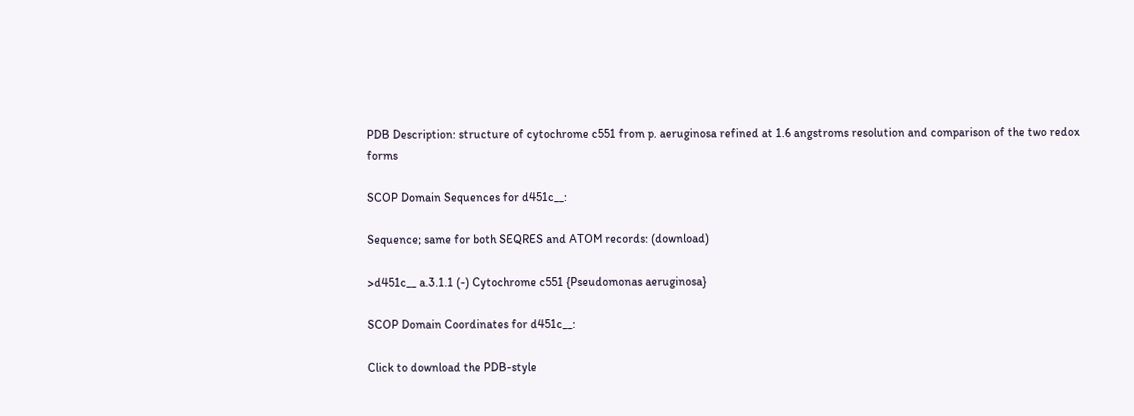PDB Description: structure of cytochrome c551 from p. aeruginosa refined at 1.6 angstroms resolution and comparison of the two redox forms

SCOP Domain Sequences for d451c__:

Sequence; same for both SEQRES and ATOM records: (download)

>d451c__ a.3.1.1 (-) Cytochrome c551 {Pseudomonas aeruginosa}

SCOP Domain Coordinates for d451c__:

Click to download the PDB-style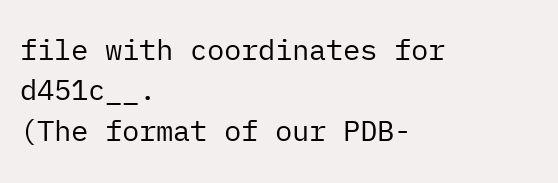file with coordinates for d451c__.
(The format of our PDB-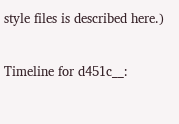style files is described here.)

Timeline for d451c__: